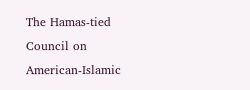The Hamas-tied Council on American-Islamic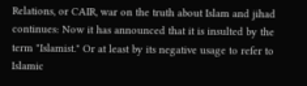Relations, or CAIR, war on the truth about Islam and jihad continues: Now it has announced that it is insulted by the term "Islamist." Or at least by its negative usage to refer to Islamic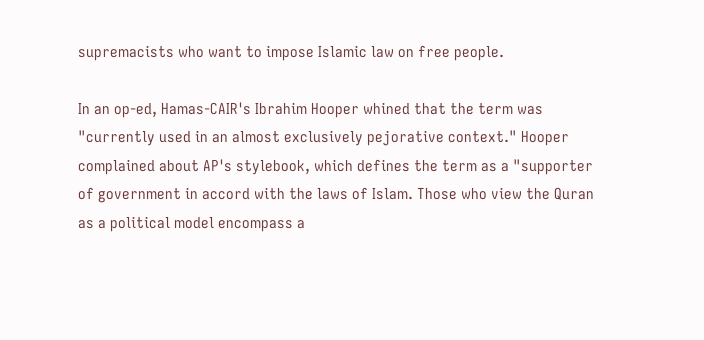supremacists who want to impose Islamic law on free people.

In an op-ed, Hamas-CAIR's Ibrahim Hooper whined that the term was "currently used in an almost exclusively pejorative context." Hooper complained about AP's stylebook, which defines the term as a "supporter of government in accord with the laws of Islam. Those who view the Quran as a political model encompass a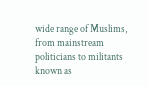wide range of Muslims, from mainstream politicians to militants known as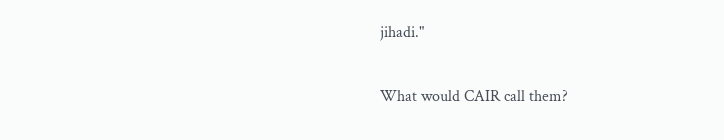jihadi."

What would CAIR call them?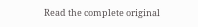Read the complete original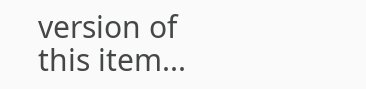version of this item...